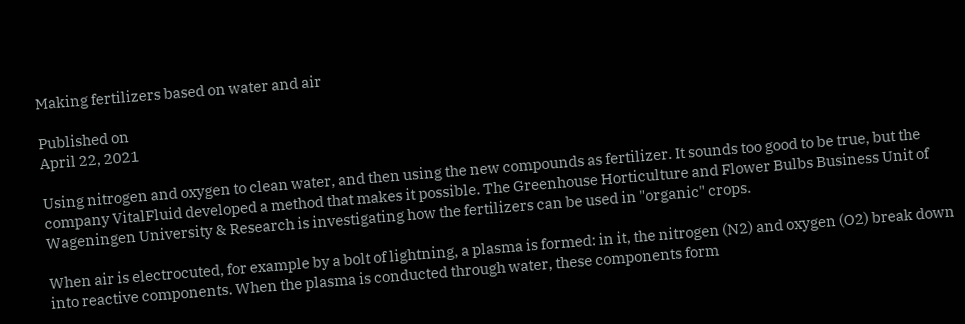Making fertilizers based on water and air

Published on
April 22, 2021

Using nitrogen and oxygen to clean water, and then using the new compounds as fertilizer. It sounds too good to be true, but the company VitalFluid developed a method that makes it possible. The Greenhouse Horticulture and Flower Bulbs Business Unit of Wageningen University & Research is investigating how the fertilizers can be used in "organic" crops.

When air is electrocuted, for example by a bolt of lightning, a plasma is formed: in it, the nitrogen (N2) and oxygen (O2) break down into reactive components. When the plasma is conducted through water, these components form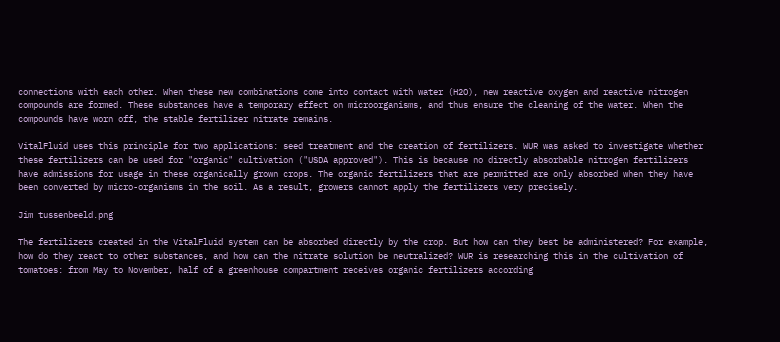connections with each other. When these new combinations come into contact with water (H2O), new reactive oxygen and reactive nitrogen compounds are formed. These substances have a temporary effect on microorganisms, and thus ensure the cleaning of the water. When the compounds have worn off, the stable fertilizer nitrate remains.

VitalFluid uses this principle for two applications: seed treatment and the creation of fertilizers. WUR was asked to investigate whether these fertilizers can be used for "organic" cultivation ("USDA approved"). This is because no directly absorbable nitrogen fertilizers have admissions for usage in these organically grown crops. The organic fertilizers that are permitted are only absorbed when they have been converted by micro-organisms in the soil. As a result, growers cannot apply the fertilizers very precisely.

Jim tussenbeeld.png

The fertilizers created in the VitalFluid system can be absorbed directly by the crop. But how can they best be administered? For example, how do they react to other substances, and how can the nitrate solution be neutralized? WUR is researching this in the cultivation of tomatoes: from May to November, half of a greenhouse compartment receives organic fertilizers according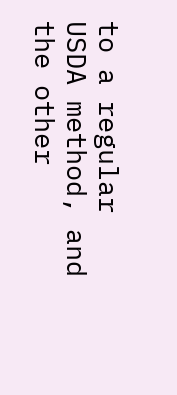to a regular USDA method, and the other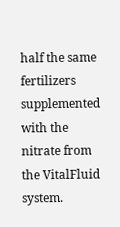half the same fertilizers supplemented with the nitrate from the VitalFluid system.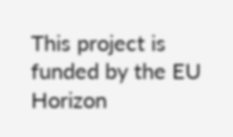This project is funded by the EU Horizon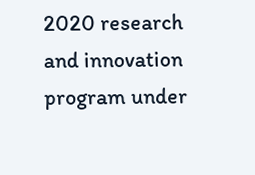2020 research and innovation program under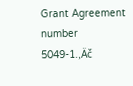Grant Agreement number 5049-1.‚Äč